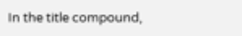In the title compound,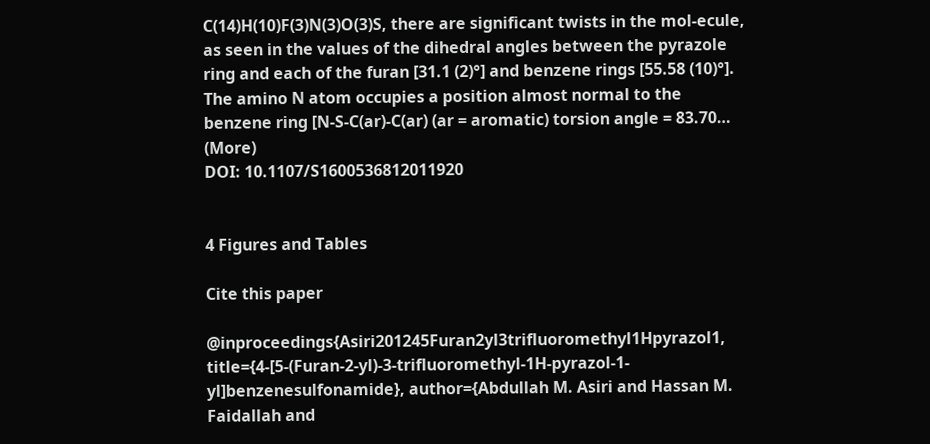C(14)H(10)F(3)N(3)O(3)S, there are significant twists in the mol-ecule, as seen in the values of the dihedral angles between the pyrazole ring and each of the furan [31.1 (2)°] and benzene rings [55.58 (10)°]. The amino N atom occupies a position almost normal to the benzene ring [N-S-C(ar)-C(ar) (ar = aromatic) torsion angle = 83.70… (More)
DOI: 10.1107/S1600536812011920


4 Figures and Tables

Cite this paper

@inproceedings{Asiri201245Furan2yl3trifluoromethyl1Hpyrazol1, title={4-[5-(Furan-2-yl)-3-trifluoromethyl-1H-pyrazol-1-yl]benzenesulfonamide}, author={Abdullah M. Asiri and Hassan M. Faidallah and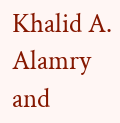Khalid A. Alamry and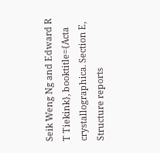Seik Weng Ng and Edward R T Tiekink}, booktitle={Acta crystallographica. Section E, Structure reports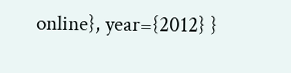online}, year={2012} }